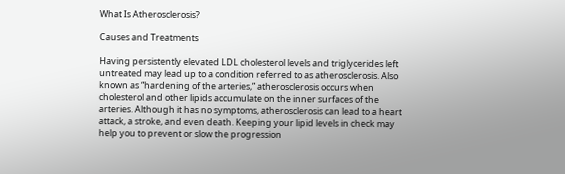What Is Atherosclerosis?

Causes and Treatments

Having persistently elevated LDL cholesterol levels and triglycerides left untreated may lead up to a condition referred to as atherosclerosis. Also known as “hardening of the arteries,” atherosclerosis occurs when cholesterol and other lipids accumulate on the inner surfaces of the arteries. Although it has no symptoms, atherosclerosis can lead to a heart attack, a stroke, and even death. Keeping your lipid levels in check may help you to prevent or slow the progression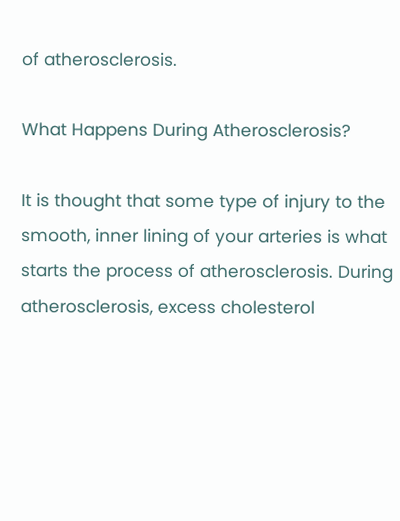of atherosclerosis.

What Happens During Atherosclerosis?

It is thought that some type of injury to the smooth, inner lining of your arteries is what starts the process of atherosclerosis. During atherosclerosis, excess cholesterol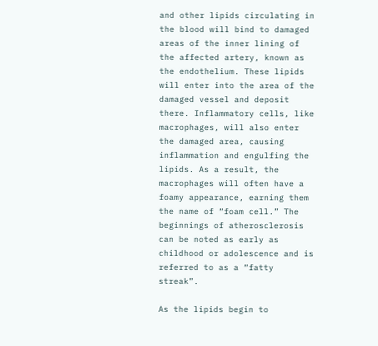and other lipids circulating in the blood will bind to damaged areas of the inner lining of the affected artery, known as the endothelium. These lipids will enter into the area of the damaged vessel and deposit there. Inflammatory cells, like macrophages, will also enter the damaged area, causing inflammation and engulfing the lipids. As a result, the macrophages will often have a foamy appearance, earning them the name of “foam cell.” The beginnings of atherosclerosis can be noted as early as childhood or adolescence and is referred to as a “fatty streak”.

As the lipids begin to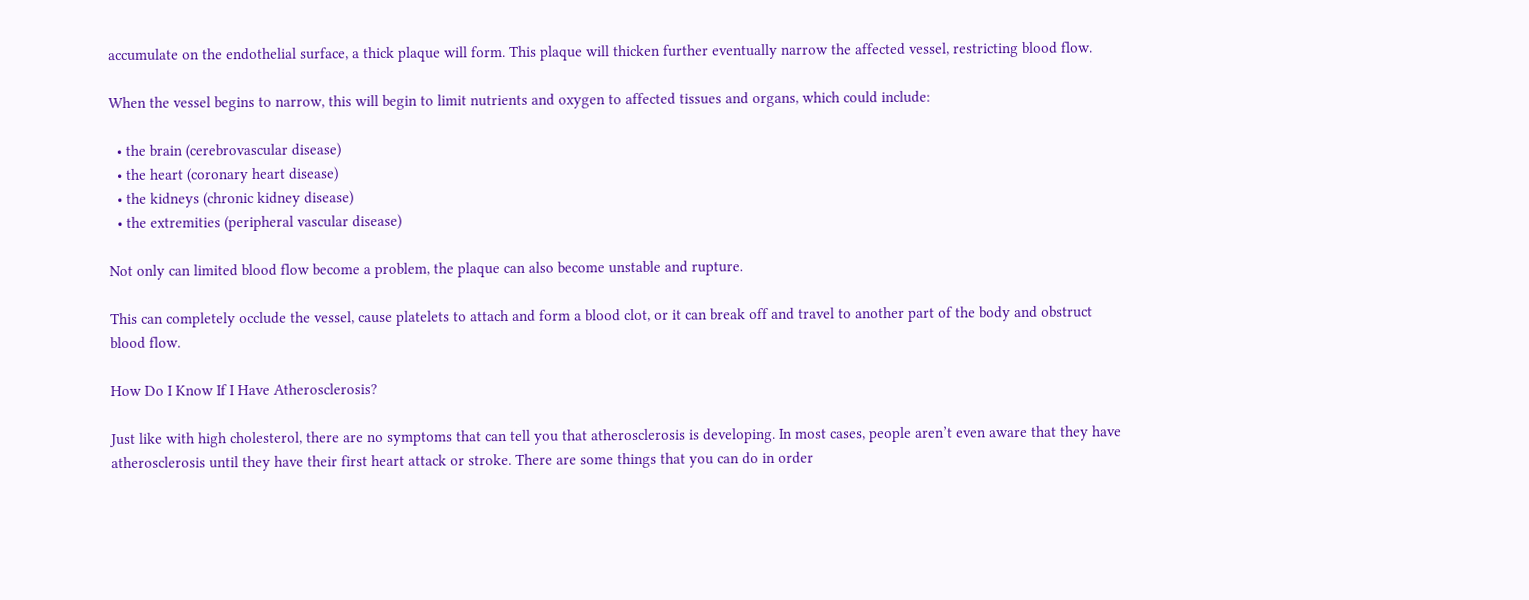accumulate on the endothelial surface, a thick plaque will form. This plaque will thicken further eventually narrow the affected vessel, restricting blood flow.

When the vessel begins to narrow, this will begin to limit nutrients and oxygen to affected tissues and organs, which could include:

  • the brain (cerebrovascular disease)
  • the heart (coronary heart disease)
  • the kidneys (chronic kidney disease)
  • the extremities (peripheral vascular disease)

Not only can limited blood flow become a problem, the plaque can also become unstable and rupture.

This can completely occlude the vessel, cause platelets to attach and form a blood clot, or it can break off and travel to another part of the body and obstruct blood flow.

How Do I Know If I Have Atherosclerosis?

Just like with high cholesterol, there are no symptoms that can tell you that atherosclerosis is developing. In most cases, people aren’t even aware that they have atherosclerosis until they have their first heart attack or stroke. There are some things that you can do in order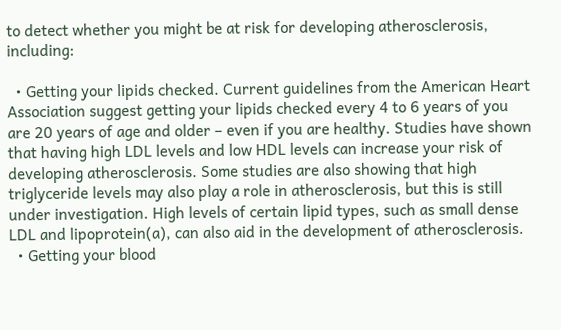to detect whether you might be at risk for developing atherosclerosis, including:

  • Getting your lipids checked. Current guidelines from the American Heart Association suggest getting your lipids checked every 4 to 6 years of you are 20 years of age and older – even if you are healthy. Studies have shown that having high LDL levels and low HDL levels can increase your risk of developing atherosclerosis. Some studies are also showing that high triglyceride levels may also play a role in atherosclerosis, but this is still under investigation. High levels of certain lipid types, such as small dense LDL and lipoprotein(a), can also aid in the development of atherosclerosis.
  • Getting your blood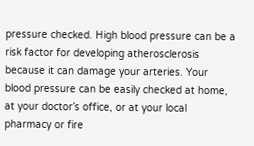pressure checked. High blood pressure can be a risk factor for developing atherosclerosis because it can damage your arteries. Your blood pressure can be easily checked at home, at your doctor’s office, or at your local pharmacy or fire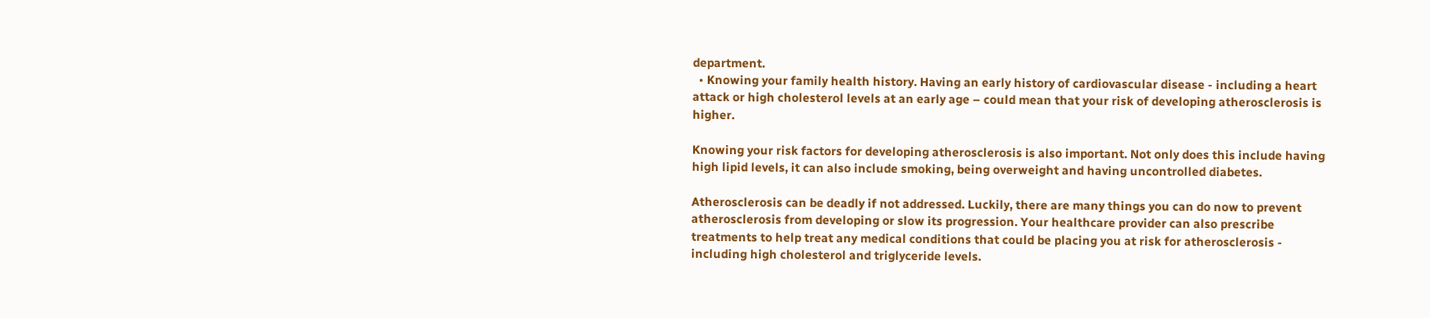department.
  • Knowing your family health history. Having an early history of cardiovascular disease - including a heart attack or high cholesterol levels at an early age – could mean that your risk of developing atherosclerosis is higher.

Knowing your risk factors for developing atherosclerosis is also important. Not only does this include having high lipid levels, it can also include smoking, being overweight and having uncontrolled diabetes.

Atherosclerosis can be deadly if not addressed. Luckily, there are many things you can do now to prevent atherosclerosis from developing or slow its progression. Your healthcare provider can also prescribe treatments to help treat any medical conditions that could be placing you at risk for atherosclerosis - including high cholesterol and triglyceride levels.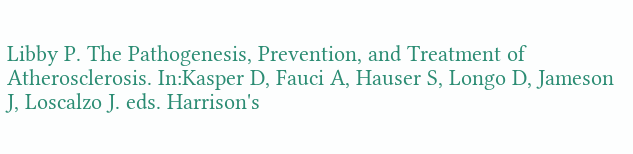Libby P. The Pathogenesis, Prevention, and Treatment of Atherosclerosis. In:Kasper D, Fauci A, Hauser S, Longo D, Jameson J, Loscalzo J. eds. Harrison's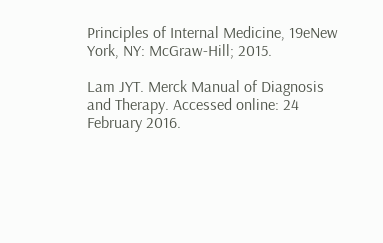Principles of Internal Medicine, 19eNew York, NY: McGraw-Hill; 2015.

Lam JYT. Merck Manual of Diagnosis and Therapy. Accessed online: 24 February 2016.